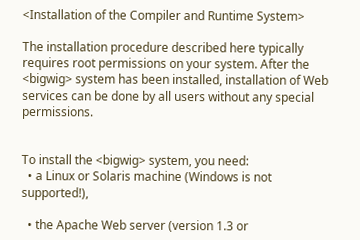<Installation of the Compiler and Runtime System>

The installation procedure described here typically requires root permissions on your system. After the <bigwig> system has been installed, installation of Web services can be done by all users without any special permissions.


To install the <bigwig> system, you need:
  • a Linux or Solaris machine (Windows is not supported!),

  • the Apache Web server (version 1.3 or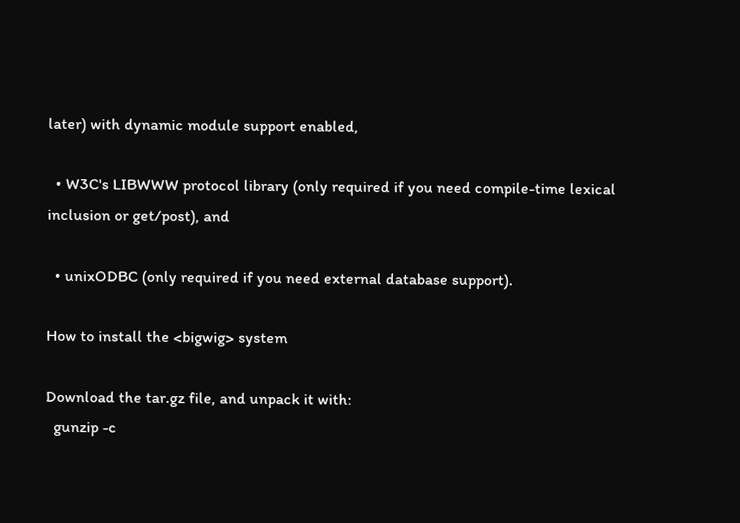later) with dynamic module support enabled,

  • W3C's LIBWWW protocol library (only required if you need compile-time lexical inclusion or get/post), and

  • unixODBC (only required if you need external database support).

How to install the <bigwig> system

Download the tar.gz file, and unpack it with:
  gunzip -c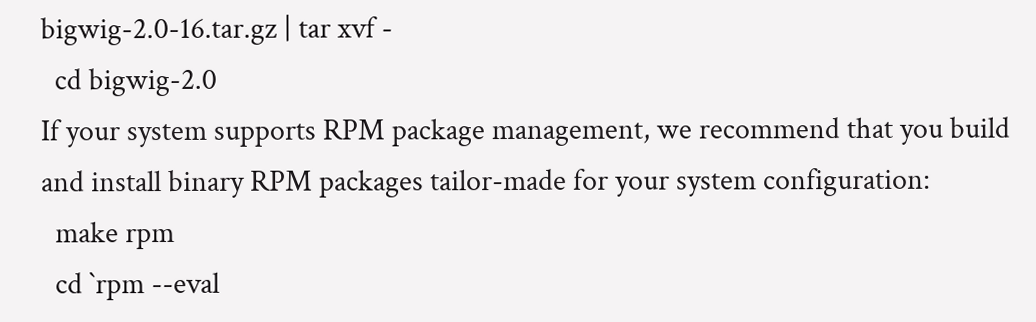bigwig-2.0-16.tar.gz | tar xvf -
  cd bigwig-2.0
If your system supports RPM package management, we recommend that you build and install binary RPM packages tailor-made for your system configuration:
  make rpm
  cd `rpm --eval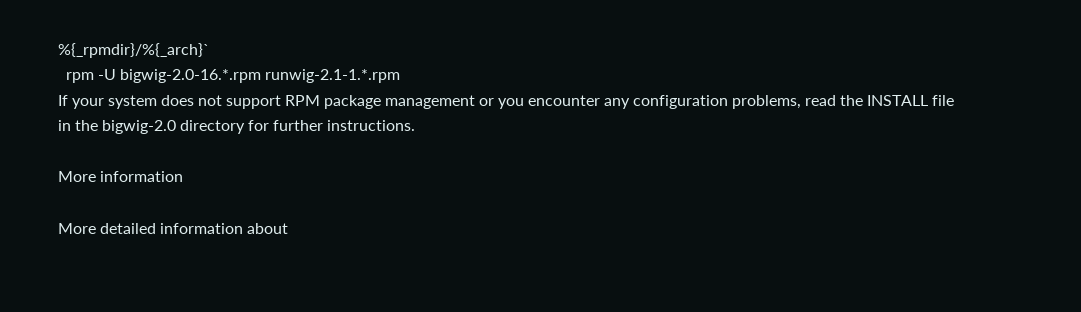%{_rpmdir}/%{_arch}`
  rpm -U bigwig-2.0-16.*.rpm runwig-2.1-1.*.rpm
If your system does not support RPM package management or you encounter any configuration problems, read the INSTALL file in the bigwig-2.0 directory for further instructions.

More information

More detailed information about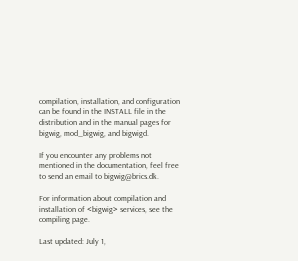compilation, installation, and configuration can be found in the INSTALL file in the distribution and in the manual pages for bigwig, mod_bigwig, and bigwigd.

If you encounter any problems not mentioned in the documentation, feel free to send an email to bigwig@brics.dk.

For information about compilation and installation of <bigwig> services, see the compiling page.

Last updated: July 1,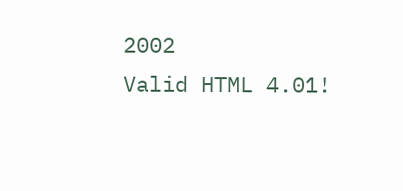2002
Valid HTML 4.01!